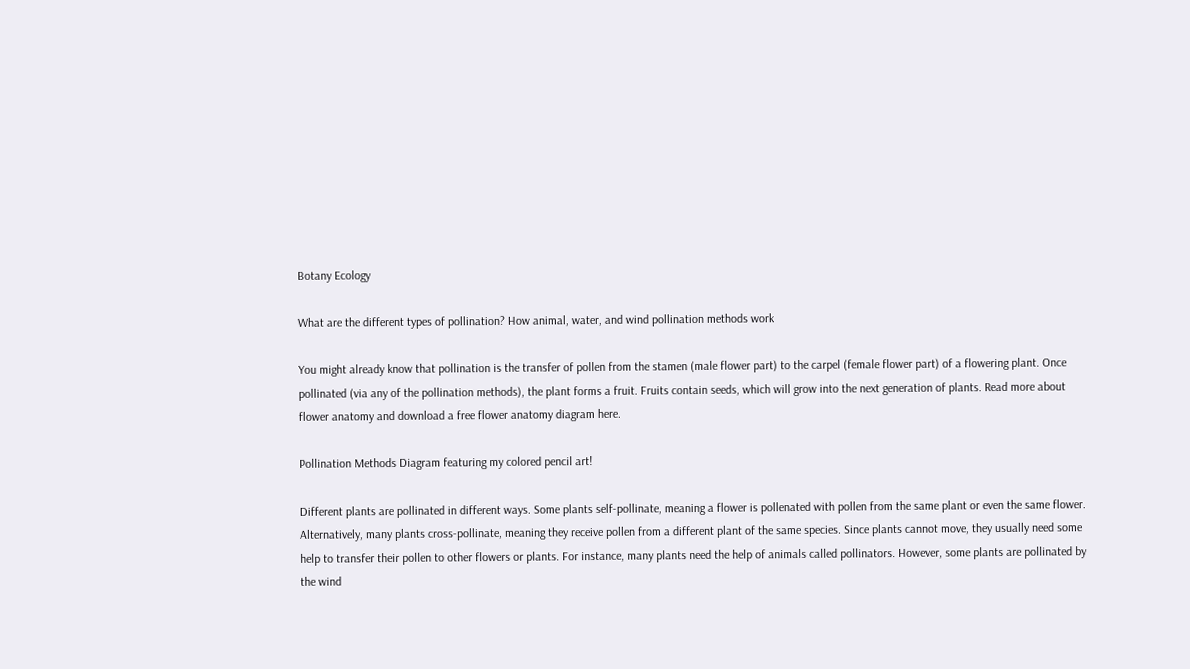Botany Ecology

What are the different types of pollination? How animal, water, and wind pollination methods work

You might already know that pollination is the transfer of pollen from the stamen (male flower part) to the carpel (female flower part) of a flowering plant. Once pollinated (via any of the pollination methods), the plant forms a fruit. Fruits contain seeds, which will grow into the next generation of plants. Read more about flower anatomy and download a free flower anatomy diagram here.

Pollination Methods Diagram featuring my colored pencil art!

Different plants are pollinated in different ways. Some plants self-pollinate, meaning a flower is pollenated with pollen from the same plant or even the same flower. Alternatively, many plants cross-pollinate, meaning they receive pollen from a different plant of the same species. Since plants cannot move, they usually need some help to transfer their pollen to other flowers or plants. For instance, many plants need the help of animals called pollinators. However, some plants are pollinated by the wind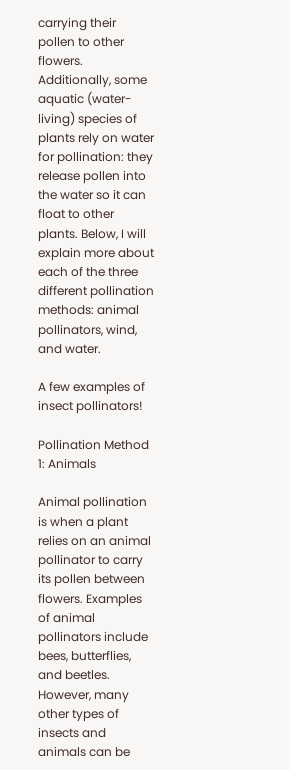carrying their pollen to other flowers. Additionally, some aquatic (water-living) species of plants rely on water for pollination: they release pollen into the water so it can float to other plants. Below, I will explain more about each of the three different pollination methods: animal pollinators, wind, and water.

A few examples of insect pollinators!

Pollination Method 1: Animals

Animal pollination is when a plant relies on an animal pollinator to carry its pollen between flowers. Examples of animal pollinators include bees, butterflies, and beetles. However, many other types of insects and animals can be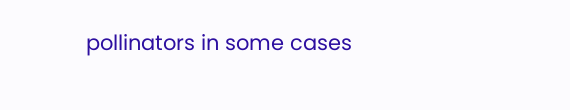pollinators in some cases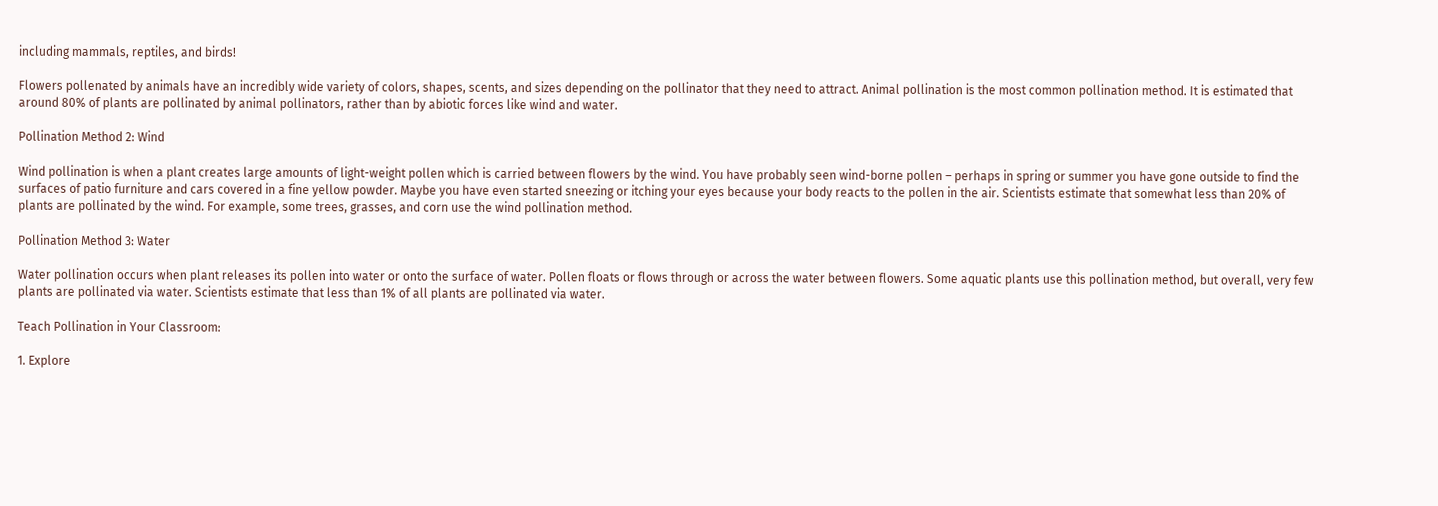including mammals, reptiles, and birds!

Flowers pollenated by animals have an incredibly wide variety of colors, shapes, scents, and sizes depending on the pollinator that they need to attract. Animal pollination is the most common pollination method. It is estimated that around 80% of plants are pollinated by animal pollinators, rather than by abiotic forces like wind and water.

Pollination Method 2: Wind

Wind pollination is when a plant creates large amounts of light-weight pollen which is carried between flowers by the wind. You have probably seen wind-borne pollen – perhaps in spring or summer you have gone outside to find the surfaces of patio furniture and cars covered in a fine yellow powder. Maybe you have even started sneezing or itching your eyes because your body reacts to the pollen in the air. Scientists estimate that somewhat less than 20% of plants are pollinated by the wind. For example, some trees, grasses, and corn use the wind pollination method.

Pollination Method 3: Water

Water pollination occurs when plant releases its pollen into water or onto the surface of water. Pollen floats or flows through or across the water between flowers. Some aquatic plants use this pollination method, but overall, very few plants are pollinated via water. Scientists estimate that less than 1% of all plants are pollinated via water.

Teach Pollination in Your Classroom:

1. Explore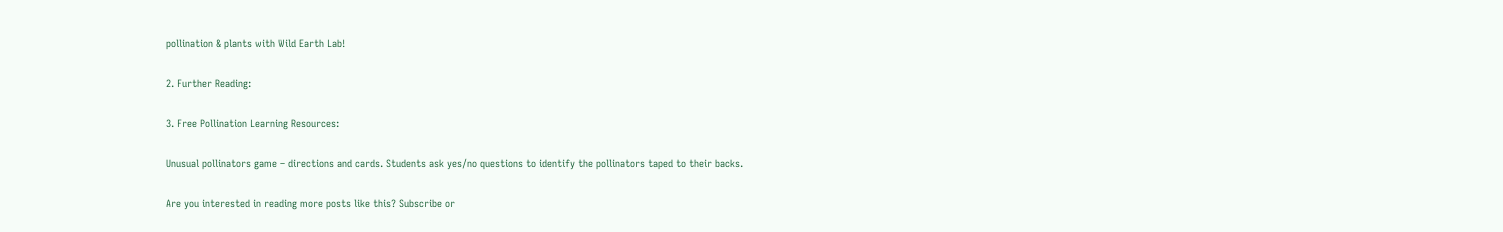pollination & plants with Wild Earth Lab!

2. Further Reading:

3. Free Pollination Learning Resources:

Unusual pollinators game – directions and cards. Students ask yes/no questions to identify the pollinators taped to their backs.

Are you interested in reading more posts like this? Subscribe or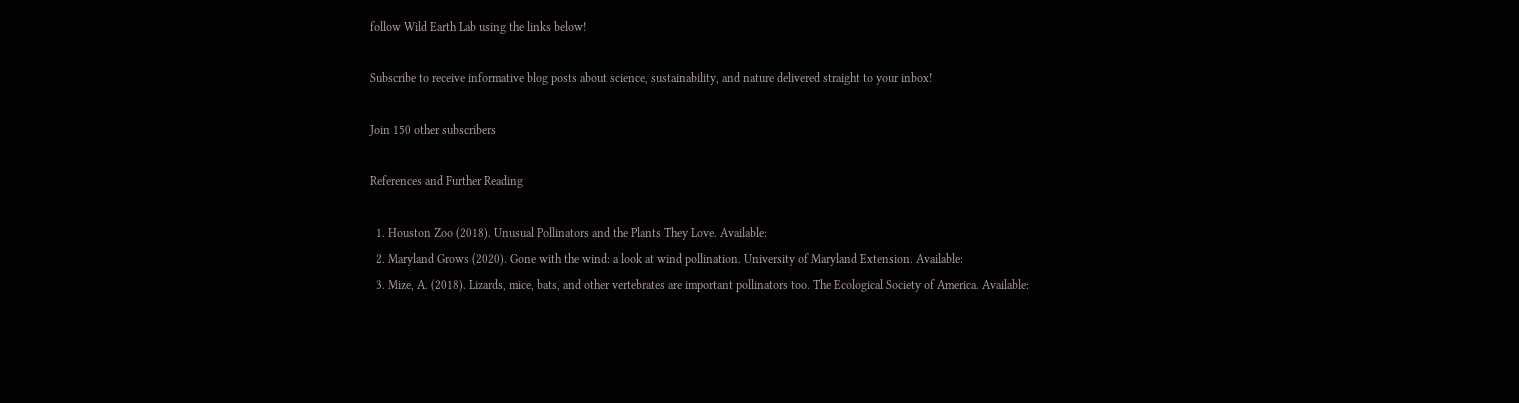follow Wild Earth Lab using the links below!

Subscribe to receive informative blog posts about science, sustainability, and nature delivered straight to your inbox!

Join 150 other subscribers

References and Further Reading

  1. Houston Zoo (2018). Unusual Pollinators and the Plants They Love. Available:
  2. Maryland Grows (2020). Gone with the wind: a look at wind pollination. University of Maryland Extension. Available:
  3. Mize, A. (2018). Lizards, mice, bats, and other vertebrates are important pollinators too. The Ecological Society of America. Available: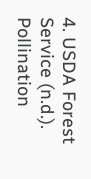4. USDA Forest Service (n.d.). Pollination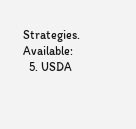Strategies. Available:
  5. USDA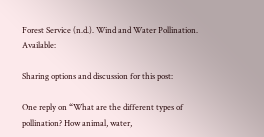Forest Service (n.d.). Wind and Water Pollination. Available:

Sharing options and discussion for this post:

One reply on “What are the different types of pollination? How animal, water,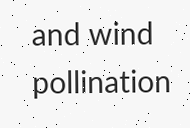and wind pollination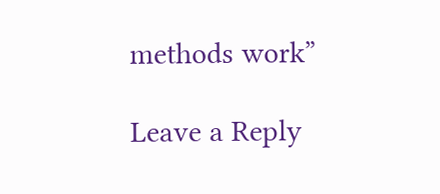methods work”

Leave a Reply